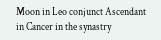Moon in Leo conjunct Ascendant in Cancer in the synastry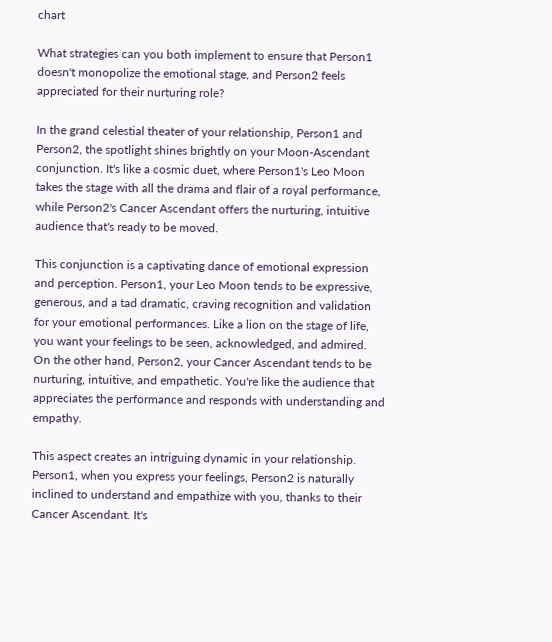chart

What strategies can you both implement to ensure that Person1 doesn't monopolize the emotional stage, and Person2 feels appreciated for their nurturing role?

In the grand celestial theater of your relationship, Person1 and Person2, the spotlight shines brightly on your Moon-Ascendant conjunction. It's like a cosmic duet, where Person1's Leo Moon takes the stage with all the drama and flair of a royal performance, while Person2's Cancer Ascendant offers the nurturing, intuitive audience that's ready to be moved.

This conjunction is a captivating dance of emotional expression and perception. Person1, your Leo Moon tends to be expressive, generous, and a tad dramatic, craving recognition and validation for your emotional performances. Like a lion on the stage of life, you want your feelings to be seen, acknowledged, and admired. On the other hand, Person2, your Cancer Ascendant tends to be nurturing, intuitive, and empathetic. You're like the audience that appreciates the performance and responds with understanding and empathy.

This aspect creates an intriguing dynamic in your relationship. Person1, when you express your feelings, Person2 is naturally inclined to understand and empathize with you, thanks to their Cancer Ascendant. It's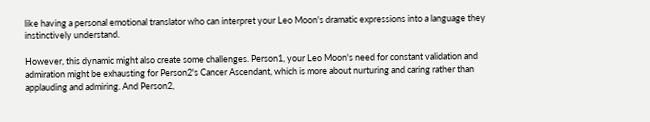like having a personal emotional translator who can interpret your Leo Moon's dramatic expressions into a language they instinctively understand.

However, this dynamic might also create some challenges. Person1, your Leo Moon's need for constant validation and admiration might be exhausting for Person2's Cancer Ascendant, which is more about nurturing and caring rather than applauding and admiring. And Person2,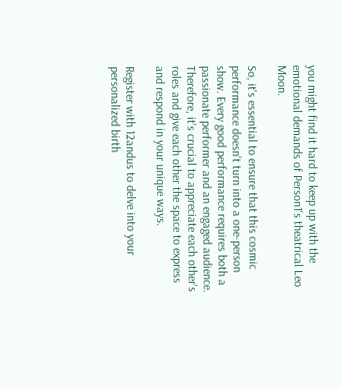you might find it hard to keep up with the emotional demands of Person1's theatrical Leo Moon.

So, it's essential to ensure that this cosmic performance doesn't turn into a one-person show. Every good performance requires both a passionate performer and an engaged audience. Therefore, it's crucial to appreciate each other's roles and give each other the space to express and respond in your unique ways.

Register with 12andus to delve into your personalized birth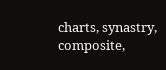charts, synastry, composite,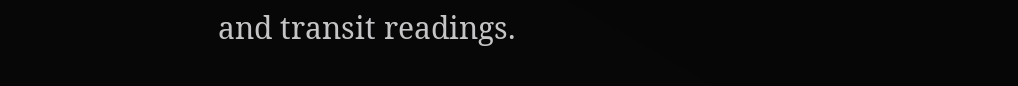and transit readings.